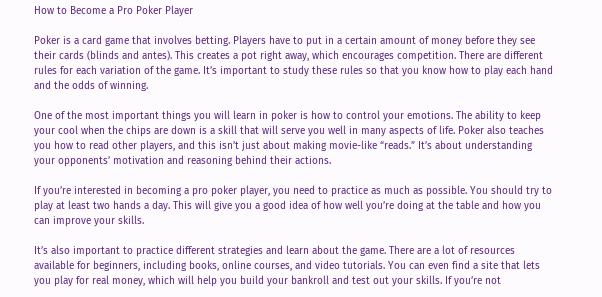How to Become a Pro Poker Player

Poker is a card game that involves betting. Players have to put in a certain amount of money before they see their cards (blinds and antes). This creates a pot right away, which encourages competition. There are different rules for each variation of the game. It’s important to study these rules so that you know how to play each hand and the odds of winning.

One of the most important things you will learn in poker is how to control your emotions. The ability to keep your cool when the chips are down is a skill that will serve you well in many aspects of life. Poker also teaches you how to read other players, and this isn’t just about making movie-like “reads.” It’s about understanding your opponents’ motivation and reasoning behind their actions.

If you’re interested in becoming a pro poker player, you need to practice as much as possible. You should try to play at least two hands a day. This will give you a good idea of how well you’re doing at the table and how you can improve your skills.

It’s also important to practice different strategies and learn about the game. There are a lot of resources available for beginners, including books, online courses, and video tutorials. You can even find a site that lets you play for real money, which will help you build your bankroll and test out your skills. If you’re not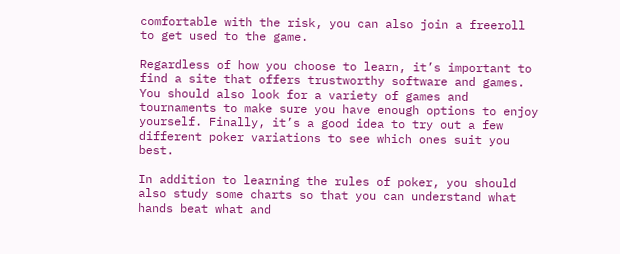comfortable with the risk, you can also join a freeroll to get used to the game.

Regardless of how you choose to learn, it’s important to find a site that offers trustworthy software and games. You should also look for a variety of games and tournaments to make sure you have enough options to enjoy yourself. Finally, it’s a good idea to try out a few different poker variations to see which ones suit you best.

In addition to learning the rules of poker, you should also study some charts so that you can understand what hands beat what and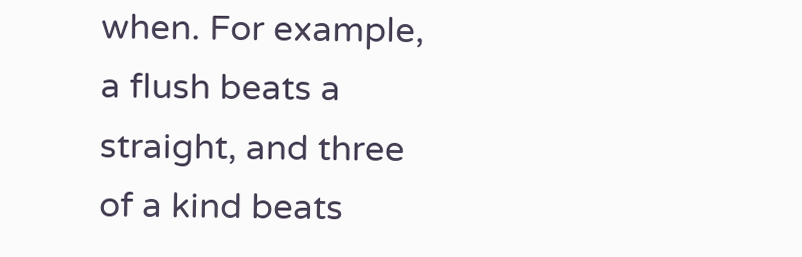when. For example, a flush beats a straight, and three of a kind beats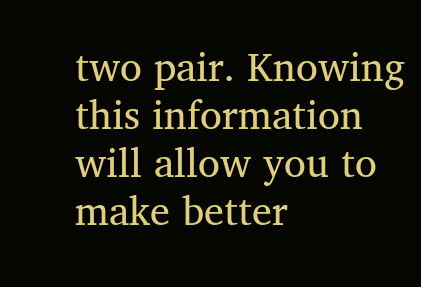two pair. Knowing this information will allow you to make better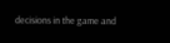decisions in the game and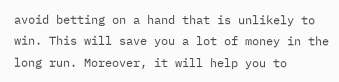avoid betting on a hand that is unlikely to win. This will save you a lot of money in the long run. Moreover, it will help you to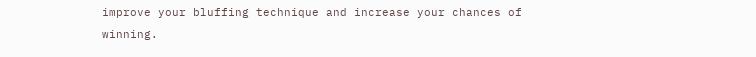improve your bluffing technique and increase your chances of winning.